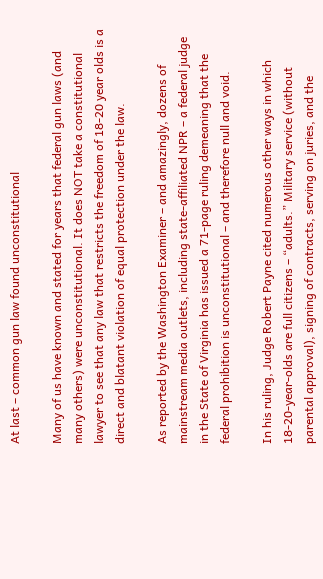At last – common gun law found unconstitutional

Many of us have known and stated for years that federal gun laws (and many others) were unconstitutional. It does NOT take a constitutional lawyer to see that any law that restricts the freedom of 18-20 year olds is a direct and blatant violation of equal protection under the law.

As reported by the Washington Examiner – and amazingly, dozens of mainstream media outlets, including state-affiliated NPR – a federal judge in the State of Virginia has issued a 71-page ruling demeaning that the federal prohibition is unconstitutional – and therefore null and void.

In his ruling, Judge Robert Payne cited numerous other ways in which 18-20-year-olds are full citizens – “adults.” Military service (without parental approval), signing of contracts, serving on juries, and the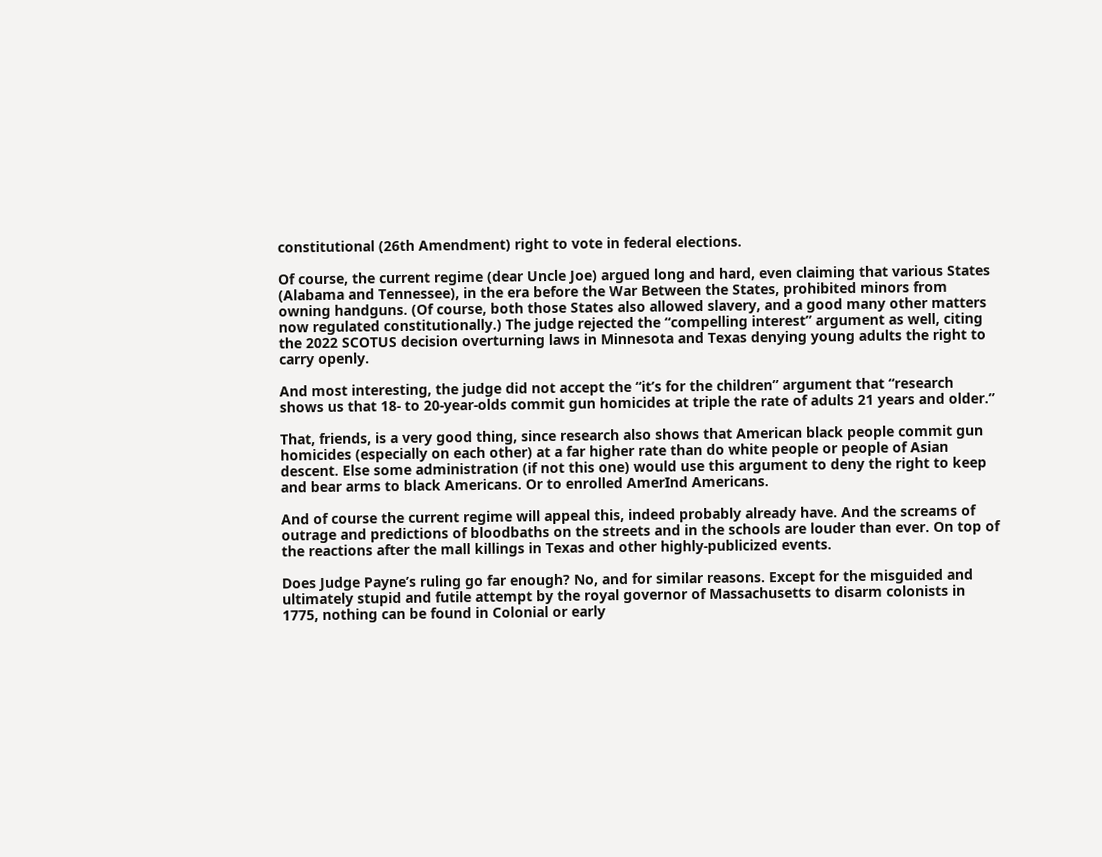constitutional (26th Amendment) right to vote in federal elections.

Of course, the current regime (dear Uncle Joe) argued long and hard, even claiming that various States (Alabama and Tennessee), in the era before the War Between the States, prohibited minors from owning handguns. (Of course, both those States also allowed slavery, and a good many other matters now regulated constitutionally.) The judge rejected the “compelling interest” argument as well, citing the 2022 SCOTUS decision overturning laws in Minnesota and Texas denying young adults the right to carry openly.

And most interesting, the judge did not accept the “it’s for the children” argument that “research shows us that 18- to 20-year-olds commit gun homicides at triple the rate of adults 21 years and older.”

That, friends, is a very good thing, since research also shows that American black people commit gun homicides (especially on each other) at a far higher rate than do white people or people of Asian descent. Else some administration (if not this one) would use this argument to deny the right to keep and bear arms to black Americans. Or to enrolled AmerInd Americans.

And of course the current regime will appeal this, indeed probably already have. And the screams of outrage and predictions of bloodbaths on the streets and in the schools are louder than ever. On top of the reactions after the mall killings in Texas and other highly-publicized events.

Does Judge Payne’s ruling go far enough? No, and for similar reasons. Except for the misguided and ultimately stupid and futile attempt by the royal governor of Massachusetts to disarm colonists in 1775, nothing can be found in Colonial or early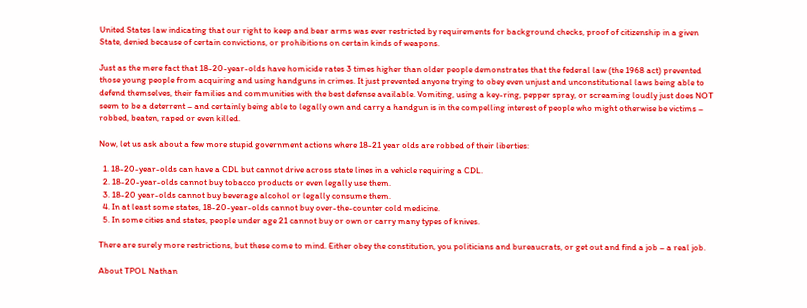United States law indicating that our right to keep and bear arms was ever restricted by requirements for background checks, proof of citizenship in a given State, denied because of certain convictions, or prohibitions on certain kinds of weapons.

Just as the mere fact that 18-20-year-olds have homicide rates 3 times higher than older people demonstrates that the federal law (the 1968 act) prevented those young people from acquiring and using handguns in crimes. It just prevented anyone trying to obey even unjust and unconstitutional laws being able to defend themselves, their families and communities with the best defense available. Vomiting, using a key-ring, pepper spray, or screaming loudly just does NOT seem to be a deterrent – and certainly being able to legally own and carry a handgun is in the compelling interest of people who might otherwise be victims – robbed, beaten, raped or even killed.

Now, let us ask about a few more stupid government actions where 18-21 year olds are robbed of their liberties:

  1. 18-20-year-olds can have a CDL but cannot drive across state lines in a vehicle requiring a CDL.
  2. 18-20-year-olds cannot buy tobacco products or even legally use them.
  3. 18-20 year-olds cannot buy beverage alcohol or legally consume them.
  4. In at least some states, 18-20-year-olds cannot buy over-the-counter cold medicine.
  5. In some cities and states, people under age 21 cannot buy or own or carry many types of knives.

There are surely more restrictions, but these come to mind. Either obey the constitution, you politicians and bureaucrats, or get out and find a job – a real job.

About TPOL Nathan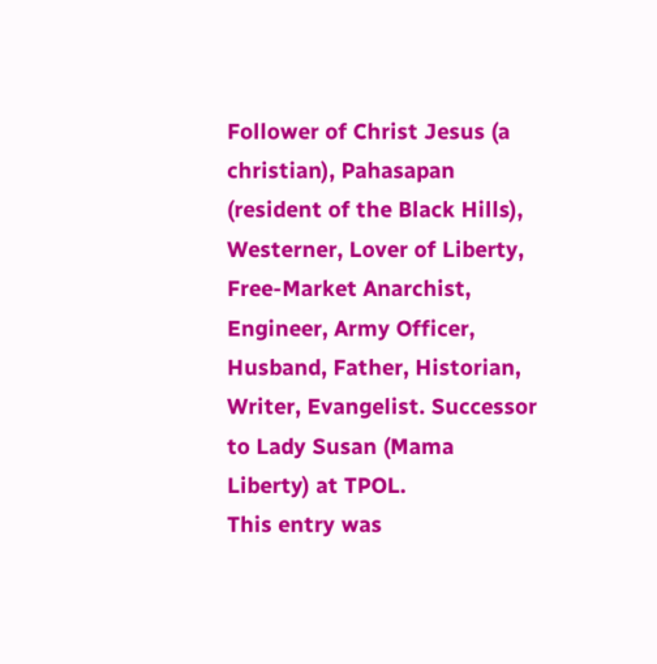Follower of Christ Jesus (a christian), Pahasapan (resident of the Black Hills), Westerner, Lover of Liberty, Free-Market Anarchist, Engineer, Army Officer, Husband, Father, Historian, Writer, Evangelist. Successor to Lady Susan (Mama Liberty) at TPOL.
This entry was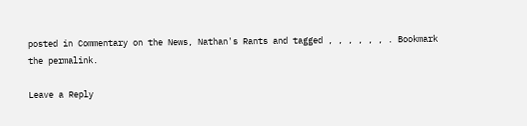posted in Commentary on the News, Nathan's Rants and tagged , , , , , , . Bookmark the permalink.

Leave a Reply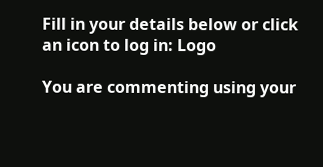Fill in your details below or click an icon to log in: Logo

You are commenting using your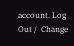account. Log Out /  Change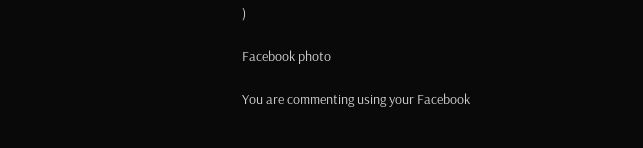)

Facebook photo

You are commenting using your Facebook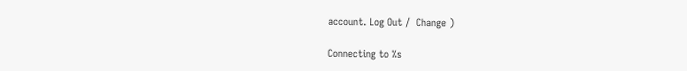account. Log Out /  Change )

Connecting to %s